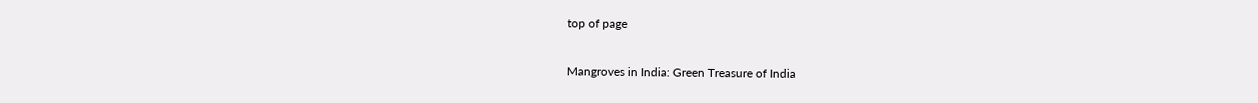top of page

Mangroves in India: Green Treasure of India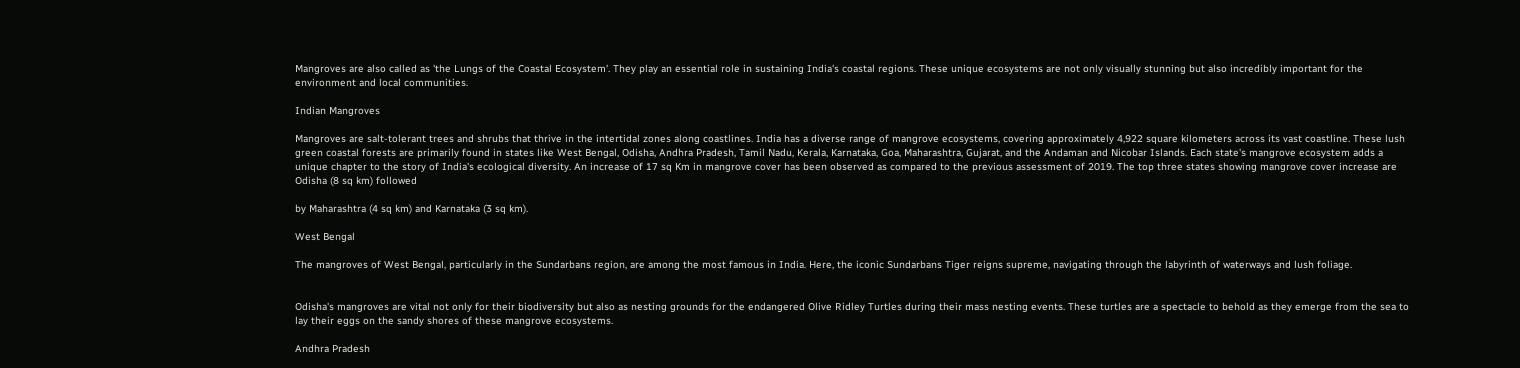Mangroves are also called as 'the Lungs of the Coastal Ecosystem'. They play an essential role in sustaining India's coastal regions. These unique ecosystems are not only visually stunning but also incredibly important for the environment and local communities.

Indian Mangroves

Mangroves are salt-tolerant trees and shrubs that thrive in the intertidal zones along coastlines. India has a diverse range of mangrove ecosystems, covering approximately 4,922 square kilometers across its vast coastline. These lush green coastal forests are primarily found in states like West Bengal, Odisha, Andhra Pradesh, Tamil Nadu, Kerala, Karnataka, Goa, Maharashtra, Gujarat, and the Andaman and Nicobar Islands. Each state's mangrove ecosystem adds a unique chapter to the story of India's ecological diversity. An increase of 17 sq Km in mangrove cover has been observed as compared to the previous assessment of 2019. The top three states showing mangrove cover increase are Odisha (8 sq km) followed

by Maharashtra (4 sq km) and Karnataka (3 sq km).

West Bengal

The mangroves of West Bengal, particularly in the Sundarbans region, are among the most famous in India. Here, the iconic Sundarbans Tiger reigns supreme, navigating through the labyrinth of waterways and lush foliage.


Odisha's mangroves are vital not only for their biodiversity but also as nesting grounds for the endangered Olive Ridley Turtles during their mass nesting events. These turtles are a spectacle to behold as they emerge from the sea to lay their eggs on the sandy shores of these mangrove ecosystems.

Andhra Pradesh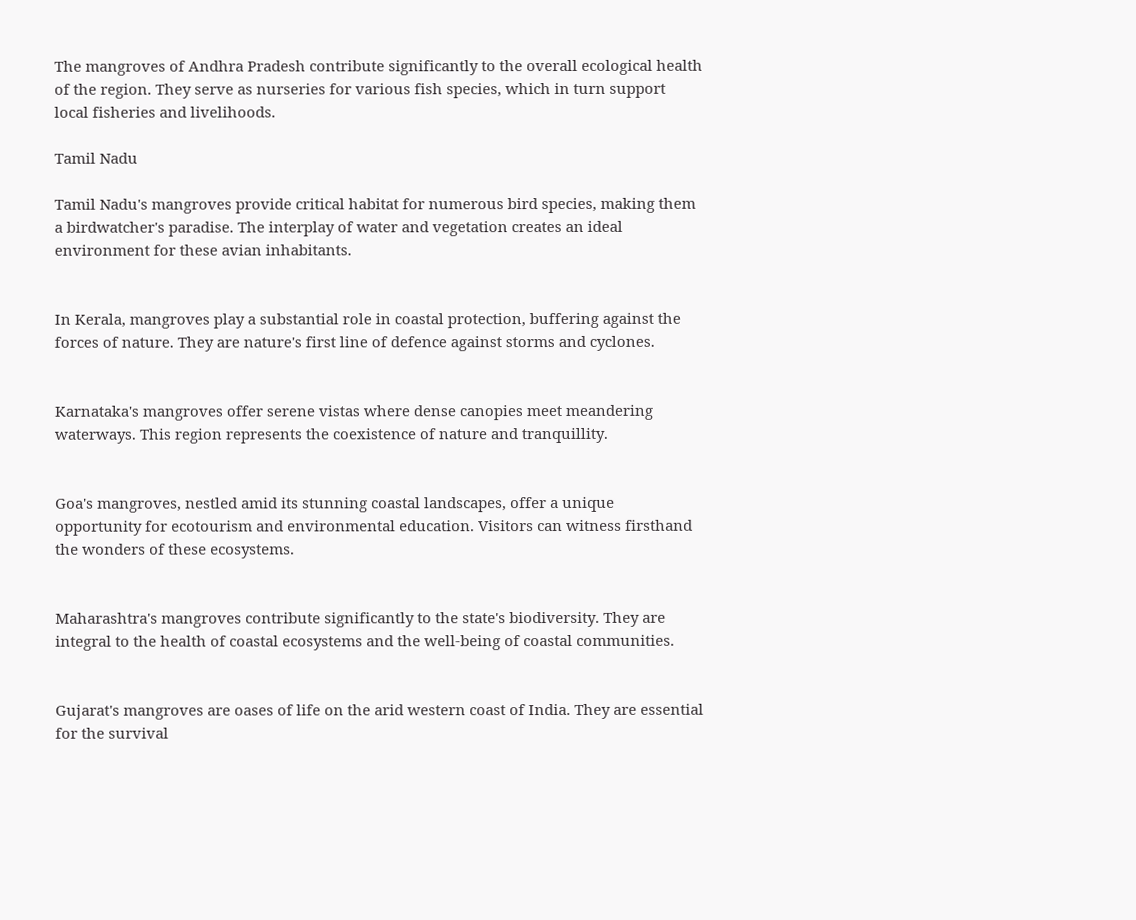The mangroves of Andhra Pradesh contribute significantly to the overall ecological health of the region. They serve as nurseries for various fish species, which in turn support local fisheries and livelihoods.

Tamil Nadu

Tamil Nadu's mangroves provide critical habitat for numerous bird species, making them a birdwatcher's paradise. The interplay of water and vegetation creates an ideal environment for these avian inhabitants.


In Kerala, mangroves play a substantial role in coastal protection, buffering against the forces of nature. They are nature's first line of defence against storms and cyclones.


Karnataka's mangroves offer serene vistas where dense canopies meet meandering waterways. This region represents the coexistence of nature and tranquillity.


Goa's mangroves, nestled amid its stunning coastal landscapes, offer a unique opportunity for ecotourism and environmental education. Visitors can witness firsthand the wonders of these ecosystems.


Maharashtra's mangroves contribute significantly to the state's biodiversity. They are integral to the health of coastal ecosystems and the well-being of coastal communities.


Gujarat's mangroves are oases of life on the arid western coast of India. They are essential for the survival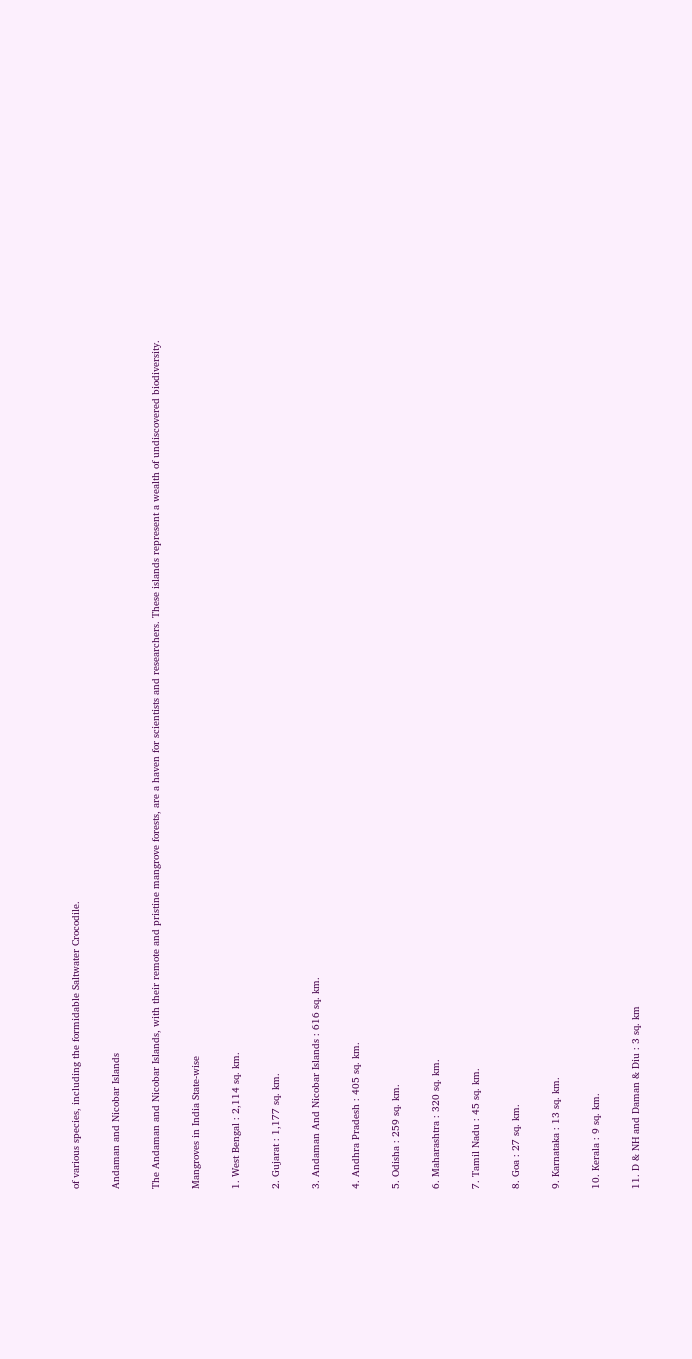of various species, including the formidable Saltwater Crocodile.

Andaman and Nicobar Islands

The Andaman and Nicobar Islands, with their remote and pristine mangrove forests, are a haven for scientists and researchers. These islands represent a wealth of undiscovered biodiversity.

Mangroves in India State-wise

1. West Bengal : 2,114 sq. km.

2. Gujarat : 1,177 sq. km.

3. Andaman And Nicobar Islands : 616 sq. km.

4. Andhra Pradesh : 405 sq. km.

5. Odisha : 259 sq. km.

6. Maharashtra : 320 sq. km.

7. Tamil Nadu : 45 sq. km.

8. Goa : 27 sq. km.

9. Karnataka : 13 sq. km.

10. Kerala : 9 sq. km.

11. D & NH and Daman & Diu : 3 sq. km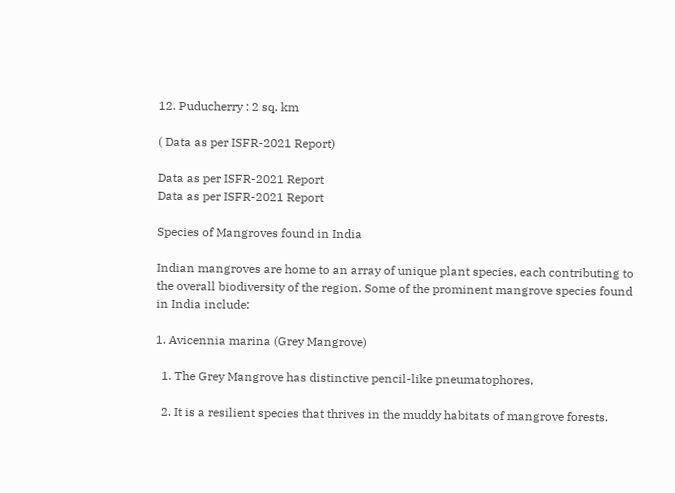12. Puducherry : 2 sq. km

( Data as per ISFR-2021 Report)

Data as per ISFR-2021 Report
Data as per ISFR-2021 Report

Species of Mangroves found in India

Indian mangroves are home to an array of unique plant species, each contributing to the overall biodiversity of the region. Some of the prominent mangrove species found in India include:

1. Avicennia marina (Grey Mangrove)

  1. The Grey Mangrove has distinctive pencil-like pneumatophores,

  2. It is a resilient species that thrives in the muddy habitats of mangrove forests.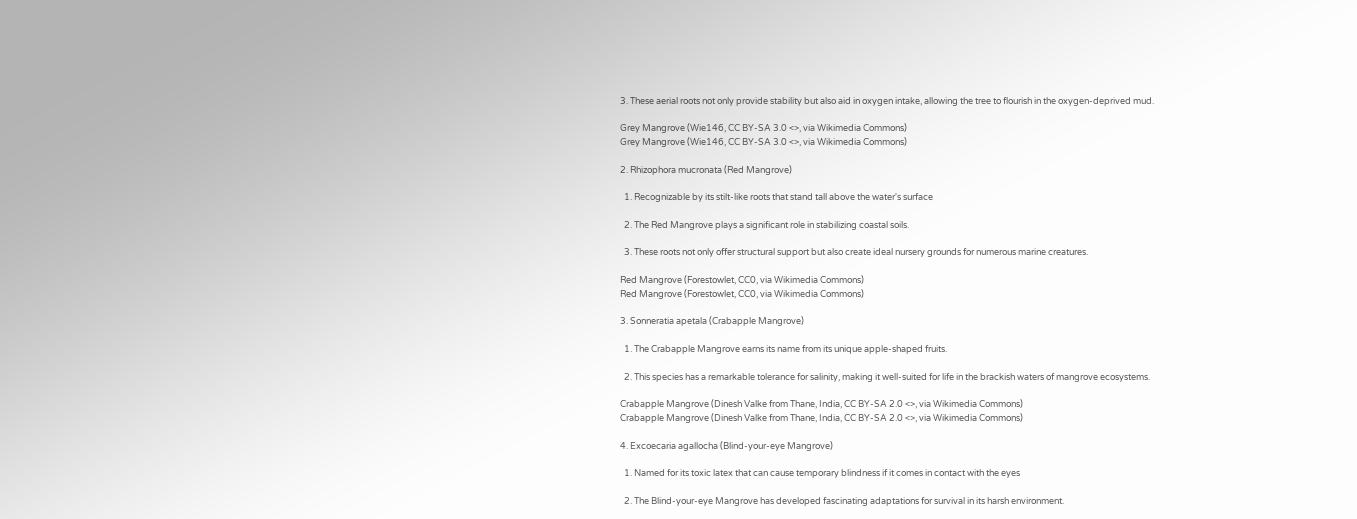3. These aerial roots not only provide stability but also aid in oxygen intake, allowing the tree to flourish in the oxygen-deprived mud.

Grey Mangrove (Wie146, CC BY-SA 3.0 <>, via Wikimedia Commons)
Grey Mangrove (Wie146, CC BY-SA 3.0 <>, via Wikimedia Commons)

2. Rhizophora mucronata (Red Mangrove)

  1. Recognizable by its stilt-like roots that stand tall above the water's surface

  2. The Red Mangrove plays a significant role in stabilizing coastal soils.

  3. These roots not only offer structural support but also create ideal nursery grounds for numerous marine creatures.

Red Mangrove (Forestowlet, CC0, via Wikimedia Commons)
Red Mangrove (Forestowlet, CC0, via Wikimedia Commons)

3. Sonneratia apetala (Crabapple Mangrove)

  1. The Crabapple Mangrove earns its name from its unique apple-shaped fruits.

  2. This species has a remarkable tolerance for salinity, making it well-suited for life in the brackish waters of mangrove ecosystems.

Crabapple Mangrove (Dinesh Valke from Thane, India, CC BY-SA 2.0 <>, via Wikimedia Commons)
Crabapple Mangrove (Dinesh Valke from Thane, India, CC BY-SA 2.0 <>, via Wikimedia Commons)

4. Excoecaria agallocha (Blind-your-eye Mangrove)

  1. Named for its toxic latex that can cause temporary blindness if it comes in contact with the eyes

  2. The Blind-your-eye Mangrove has developed fascinating adaptations for survival in its harsh environment.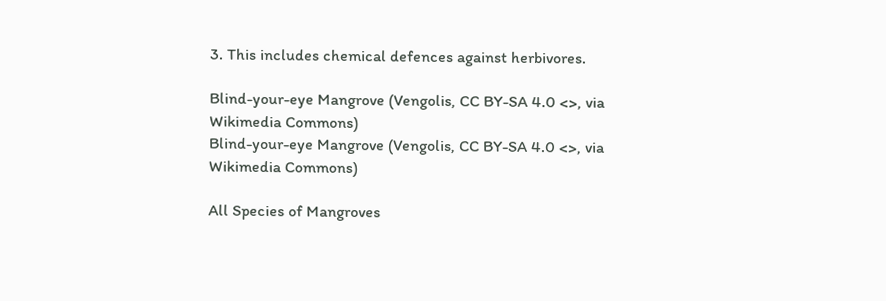3. This includes chemical defences against herbivores.

Blind-your-eye Mangrove (Vengolis, CC BY-SA 4.0 <>, via Wikimedia Commons)
Blind-your-eye Mangrove (Vengolis, CC BY-SA 4.0 <>, via Wikimedia Commons)

All Species of Mangroves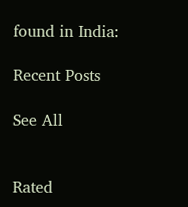found in India:

Recent Posts

See All


Rated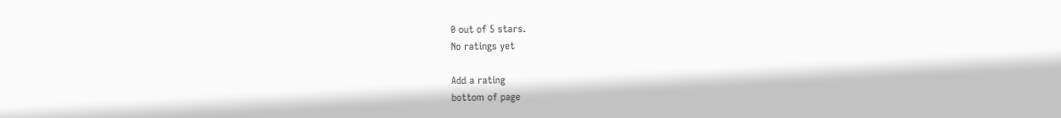0 out of 5 stars.
No ratings yet

Add a rating
bottom of page